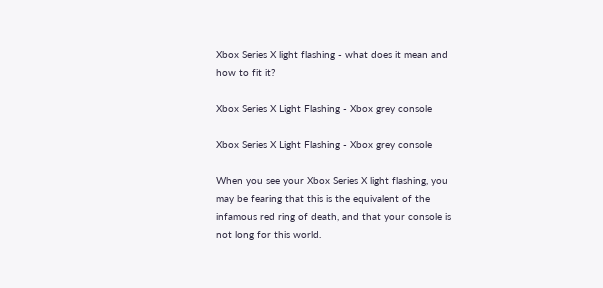Xbox Series X light flashing - what does it mean and how to fit it?

Xbox Series X Light Flashing - Xbox grey console

Xbox Series X Light Flashing - Xbox grey console

When you see your Xbox Series X light flashing, you may be fearing that this is the equivalent of the infamous red ring of death, and that your console is not long for this world.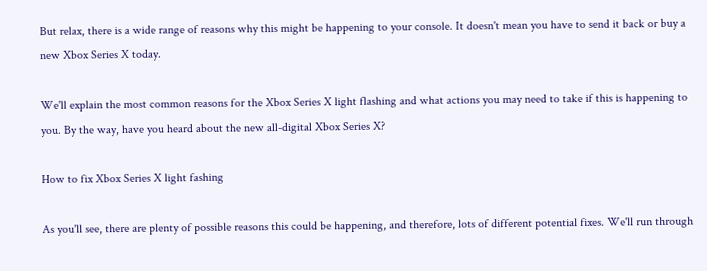But relax, there is a wide range of reasons why this might be happening to your console. It doesn't mean you have to send it back or buy a new Xbox Series X today.

We'll explain the most common reasons for the Xbox Series X light flashing and what actions you may need to take if this is happening to you. By the way, have you heard about the new all-digital Xbox Series X?

How to fix Xbox Series X light fashing

As you'll see, there are plenty of possible reasons this could be happening, and therefore, lots of different potential fixes. We'll run through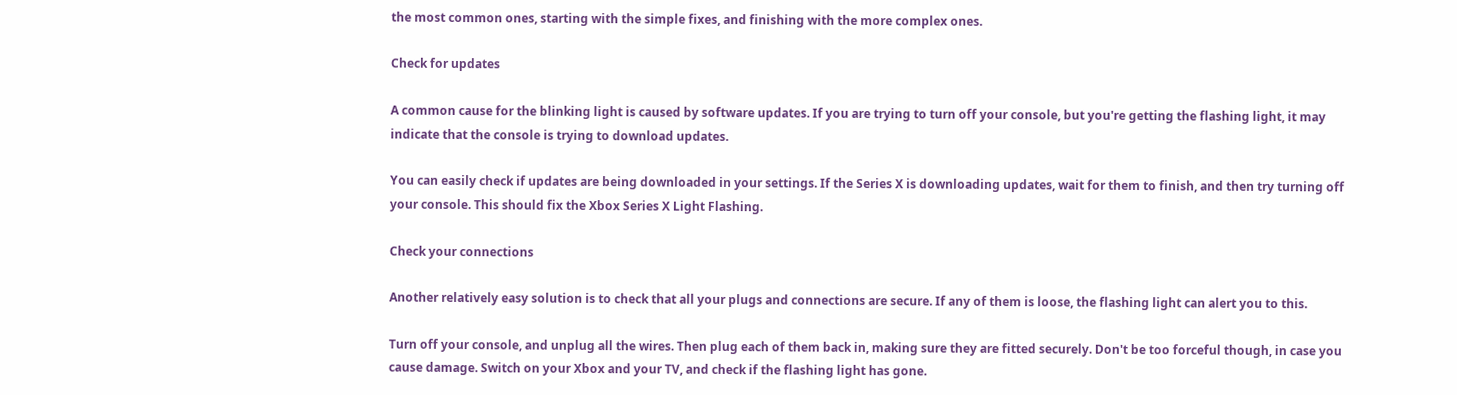the most common ones, starting with the simple fixes, and finishing with the more complex ones.

Check for updates

A common cause for the blinking light is caused by software updates. If you are trying to turn off your console, but you're getting the flashing light, it may indicate that the console is trying to download updates.

You can easily check if updates are being downloaded in your settings. If the Series X is downloading updates, wait for them to finish, and then try turning off your console. This should fix the Xbox Series X Light Flashing.

Check your connections

Another relatively easy solution is to check that all your plugs and connections are secure. If any of them is loose, the flashing light can alert you to this.

Turn off your console, and unplug all the wires. Then plug each of them back in, making sure they are fitted securely. Don't be too forceful though, in case you cause damage. Switch on your Xbox and your TV, and check if the flashing light has gone.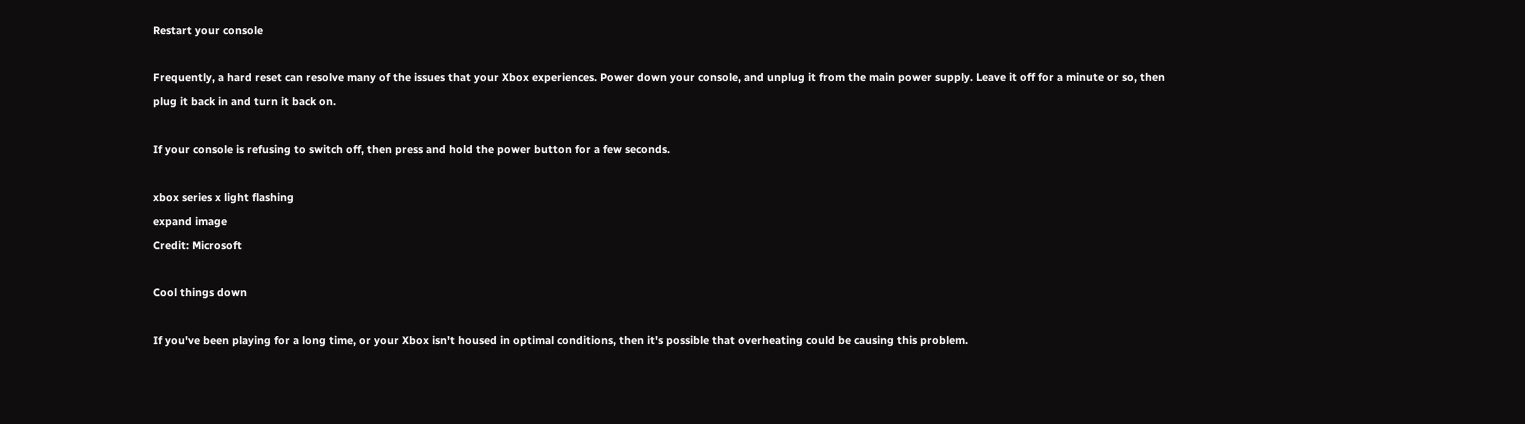Restart your console

Frequently, a hard reset can resolve many of the issues that your Xbox experiences. Power down your console, and unplug it from the main power supply. Leave it off for a minute or so, then plug it back in and turn it back on.

If your console is refusing to switch off, then press and hold the power button for a few seconds.

xbox series x light flashing
expand image
Credit: Microsoft

Cool things down

If you've been playing for a long time, or your Xbox isn't housed in optimal conditions, then it's possible that overheating could be causing this problem.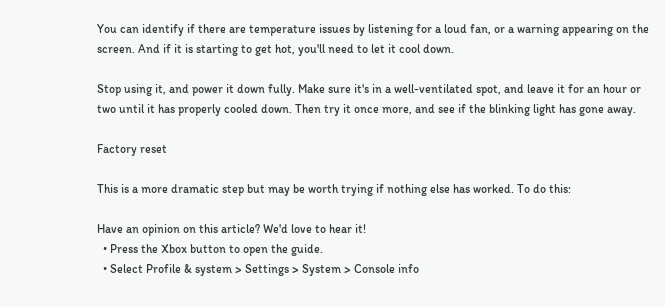You can identify if there are temperature issues by listening for a loud fan, or a warning appearing on the screen. And if it is starting to get hot, you'll need to let it cool down.

Stop using it, and power it down fully. Make sure it's in a well-ventilated spot, and leave it for an hour or two until it has properly cooled down. Then try it once more, and see if the blinking light has gone away.

Factory reset

This is a more dramatic step but may be worth trying if nothing else has worked. To do this:

Have an opinion on this article? We'd love to hear it!
  • Press the Xbox button to open the guide.
  • Select Profile & system > Settings > System > Console info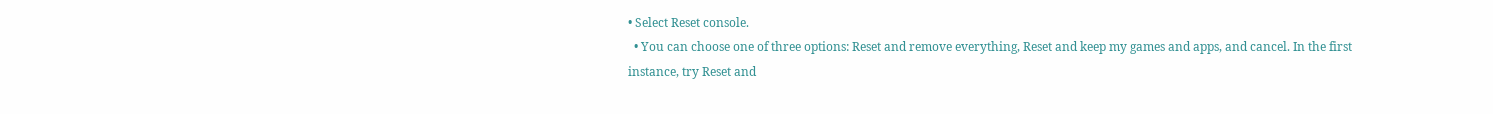• Select Reset console.
  • You can choose one of three options: Reset and remove everything, Reset and keep my games and apps, and cancel. In the first instance, try Reset and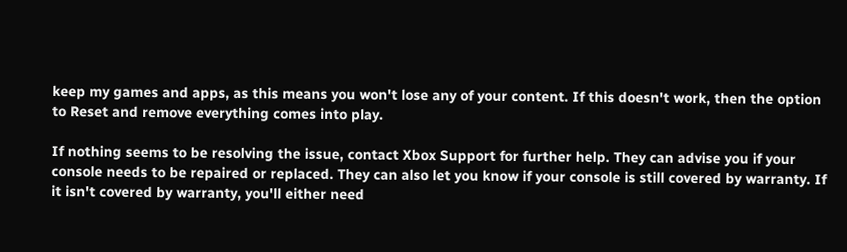keep my games and apps, as this means you won't lose any of your content. If this doesn't work, then the option to Reset and remove everything comes into play.

If nothing seems to be resolving the issue, contact Xbox Support for further help. They can advise you if your console needs to be repaired or replaced. They can also let you know if your console is still covered by warranty. If it isn't covered by warranty, you'll either need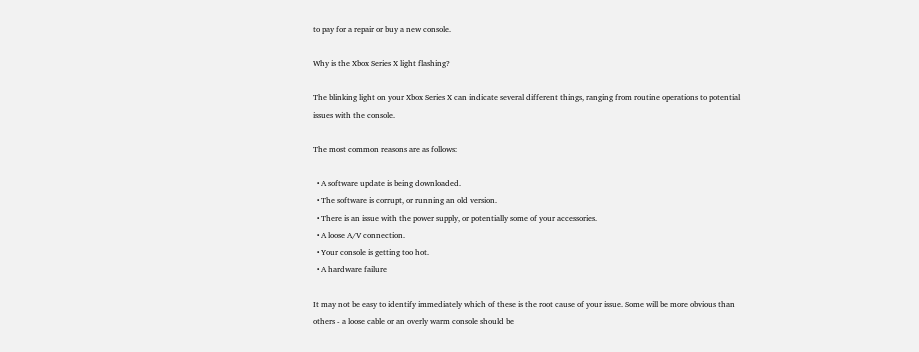to pay for a repair or buy a new console.

Why is the Xbox Series X light flashing?

The blinking light on your Xbox Series X can indicate several different things, ranging from routine operations to potential issues with the console.

The most common reasons are as follows:

  • A software update is being downloaded.
  • The software is corrupt, or running an old version.
  • There is an issue with the power supply, or potentially some of your accessories.
  • A loose A/V connection.
  • Your console is getting too hot.
  • A hardware failure

It may not be easy to identify immediately which of these is the root cause of your issue. Some will be more obvious than others - a loose cable or an overly warm console should be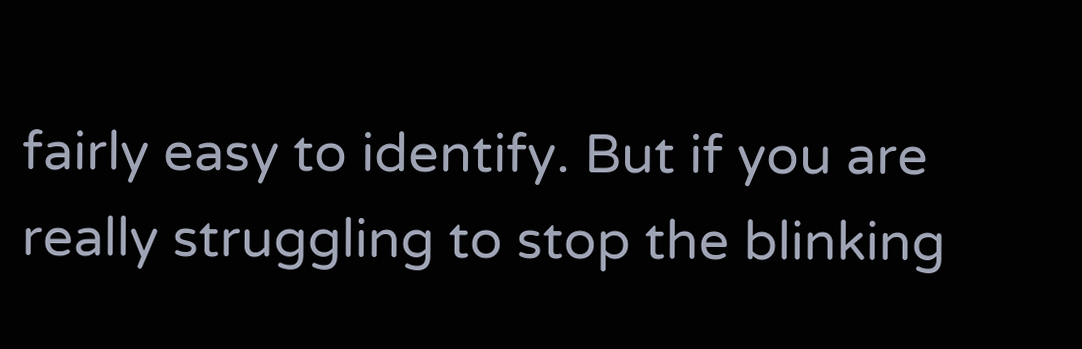fairly easy to identify. But if you are really struggling to stop the blinking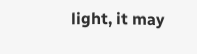light, it may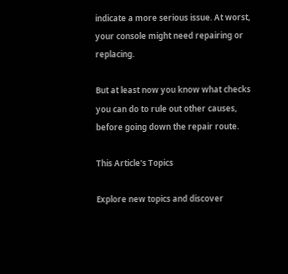indicate a more serious issue. At worst, your console might need repairing or replacing.

But at least now you know what checks you can do to rule out other causes, before going down the repair route.

This Article's Topics

Explore new topics and discover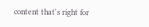content that's right for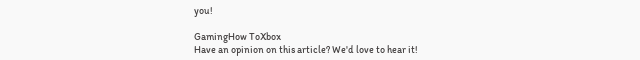you!

GamingHow ToXbox
Have an opinion on this article? We'd love to hear it!